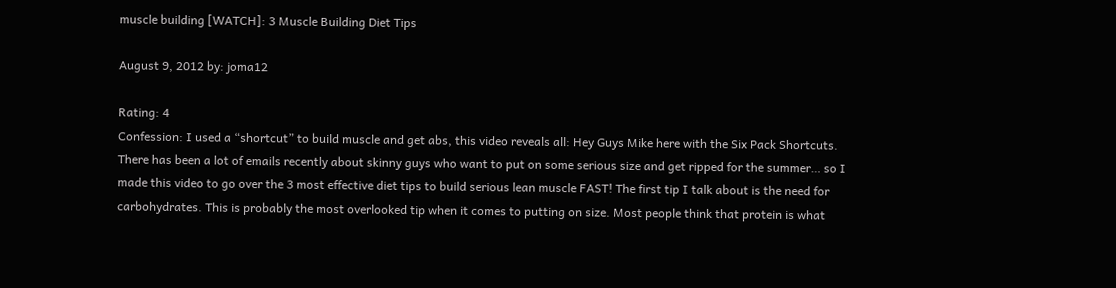muscle building [WATCH]: 3 Muscle Building Diet Tips

August 9, 2012 by: joma12

Rating: 4
Confession: I used a “shortcut” to build muscle and get abs, this video reveals all: Hey Guys Mike here with the Six Pack Shortcuts. There has been a lot of emails recently about skinny guys who want to put on some serious size and get ripped for the summer… so I made this video to go over the 3 most effective diet tips to build serious lean muscle FAST! The first tip I talk about is the need for carbohydrates. This is probably the most overlooked tip when it comes to putting on size. Most people think that protein is what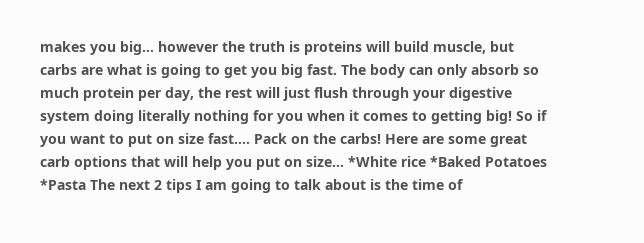makes you big… however the truth is proteins will build muscle, but carbs are what is going to get you big fast. The body can only absorb so much protein per day, the rest will just flush through your digestive system doing literally nothing for you when it comes to getting big! So if you want to put on size fast…. Pack on the carbs! Here are some great carb options that will help you put on size… *White rice *Baked Potatoes *Pasta The next 2 tips I am going to talk about is the time of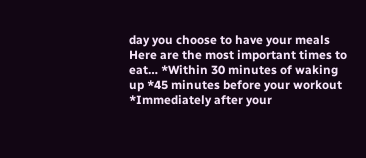day you choose to have your meals Here are the most important times to eat… *Within 30 minutes of waking up *45 minutes before your workout *Immediately after your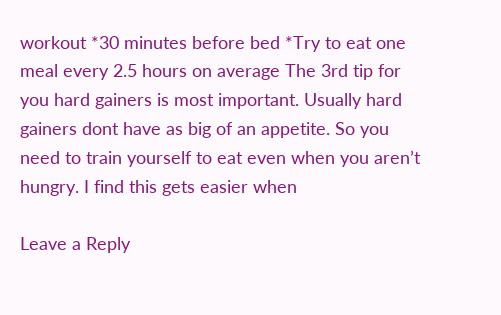workout *30 minutes before bed *Try to eat one meal every 2.5 hours on average The 3rd tip for you hard gainers is most important. Usually hard gainers dont have as big of an appetite. So you need to train yourself to eat even when you aren’t hungry. I find this gets easier when

Leave a Reply